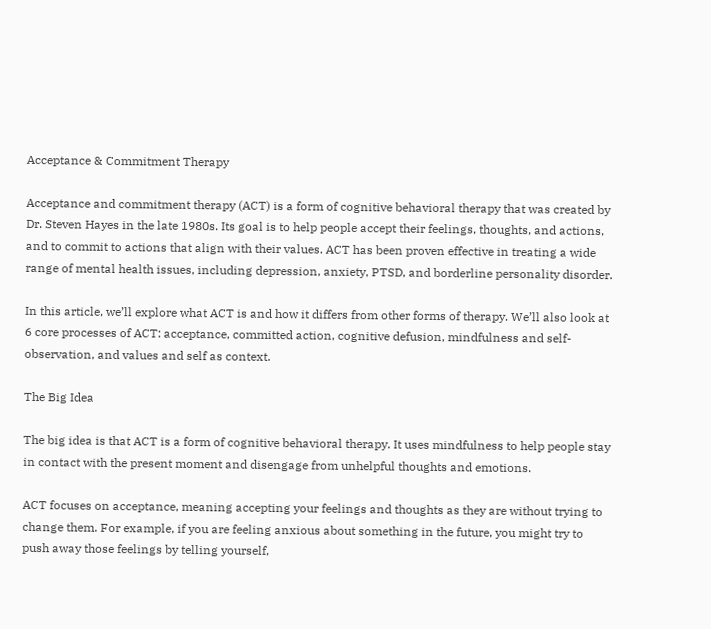Acceptance & Commitment Therapy

Acceptance and commitment therapy (ACT) is a form of cognitive behavioral therapy that was created by Dr. Steven Hayes in the late 1980s. Its goal is to help people accept their feelings, thoughts, and actions, and to commit to actions that align with their values. ACT has been proven effective in treating a wide range of mental health issues, including depression, anxiety, PTSD, and borderline personality disorder.

In this article, we’ll explore what ACT is and how it differs from other forms of therapy. We’ll also look at 6 core processes of ACT: acceptance, committed action, cognitive defusion, mindfulness and self-observation, and values and self as context.

The Big Idea

The big idea is that ACT is a form of cognitive behavioral therapy. It uses mindfulness to help people stay in contact with the present moment and disengage from unhelpful thoughts and emotions.

ACT focuses on acceptance, meaning accepting your feelings and thoughts as they are without trying to change them. For example, if you are feeling anxious about something in the future, you might try to push away those feelings by telling yourself,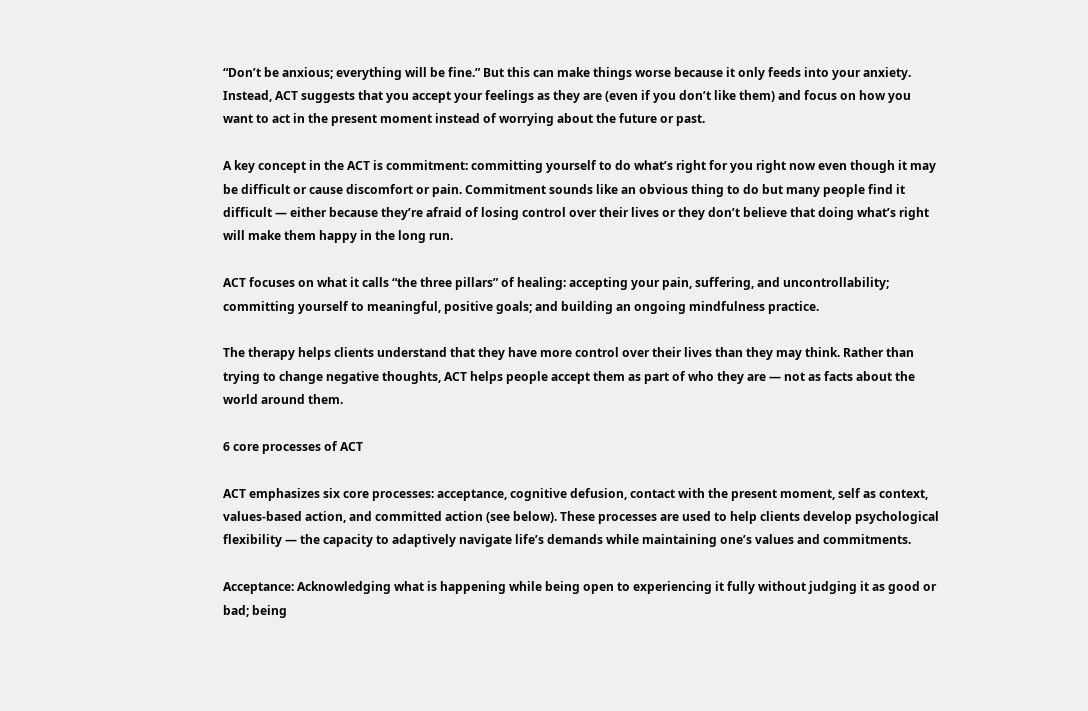“Don’t be anxious; everything will be fine.” But this can make things worse because it only feeds into your anxiety. Instead, ACT suggests that you accept your feelings as they are (even if you don’t like them) and focus on how you want to act in the present moment instead of worrying about the future or past.

A key concept in the ACT is commitment: committing yourself to do what’s right for you right now even though it may be difficult or cause discomfort or pain. Commitment sounds like an obvious thing to do but many people find it difficult — either because they’re afraid of losing control over their lives or they don’t believe that doing what’s right will make them happy in the long run.

ACT focuses on what it calls “the three pillars” of healing: accepting your pain, suffering, and uncontrollability; committing yourself to meaningful, positive goals; and building an ongoing mindfulness practice.

The therapy helps clients understand that they have more control over their lives than they may think. Rather than trying to change negative thoughts, ACT helps people accept them as part of who they are — not as facts about the world around them.

6 core processes of ACT

ACT emphasizes six core processes: acceptance, cognitive defusion, contact with the present moment, self as context, values-based action, and committed action (see below). These processes are used to help clients develop psychological flexibility — the capacity to adaptively navigate life’s demands while maintaining one’s values and commitments.

Acceptance: Acknowledging what is happening while being open to experiencing it fully without judging it as good or bad; being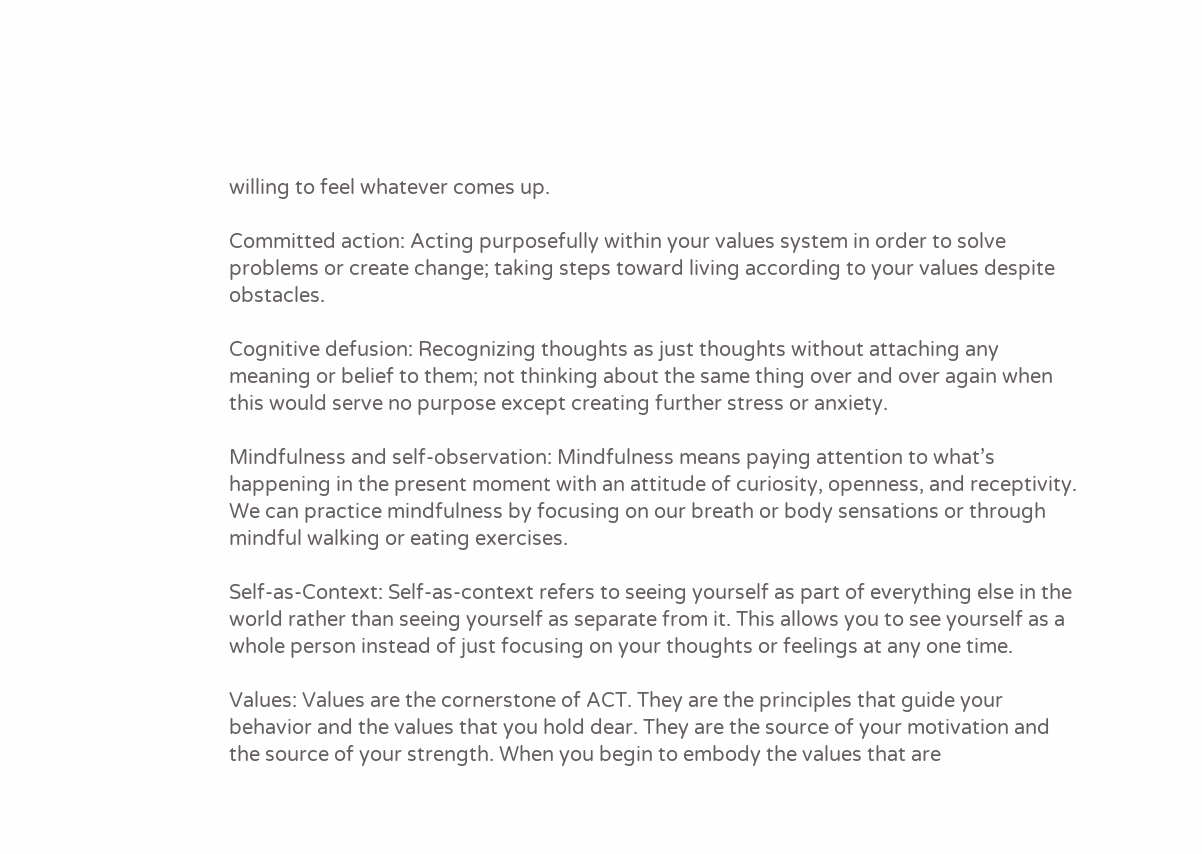willing to feel whatever comes up.

Committed action: Acting purposefully within your values system in order to solve problems or create change; taking steps toward living according to your values despite obstacles.

Cognitive defusion: Recognizing thoughts as just thoughts without attaching any meaning or belief to them; not thinking about the same thing over and over again when this would serve no purpose except creating further stress or anxiety.

Mindfulness and self-observation: Mindfulness means paying attention to what’s happening in the present moment with an attitude of curiosity, openness, and receptivity. We can practice mindfulness by focusing on our breath or body sensations or through mindful walking or eating exercises.

Self-as-Context: Self-as-context refers to seeing yourself as part of everything else in the world rather than seeing yourself as separate from it. This allows you to see yourself as a whole person instead of just focusing on your thoughts or feelings at any one time.

Values: Values are the cornerstone of ACT. They are the principles that guide your behavior and the values that you hold dear. They are the source of your motivation and the source of your strength. When you begin to embody the values that are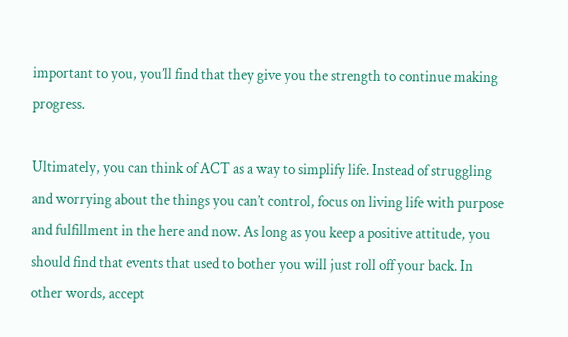important to you, you’ll find that they give you the strength to continue making progress.

Ultimately, you can think of ACT as a way to simplify life. Instead of struggling and worrying about the things you can’t control, focus on living life with purpose and fulfillment in the here and now. As long as you keep a positive attitude, you should find that events that used to bother you will just roll off your back. In other words, accept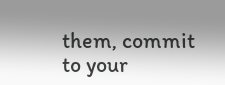them, commit to your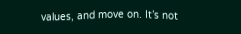values, and move on. It’s not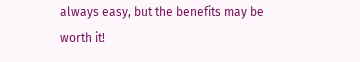always easy, but the benefits may be worth it!